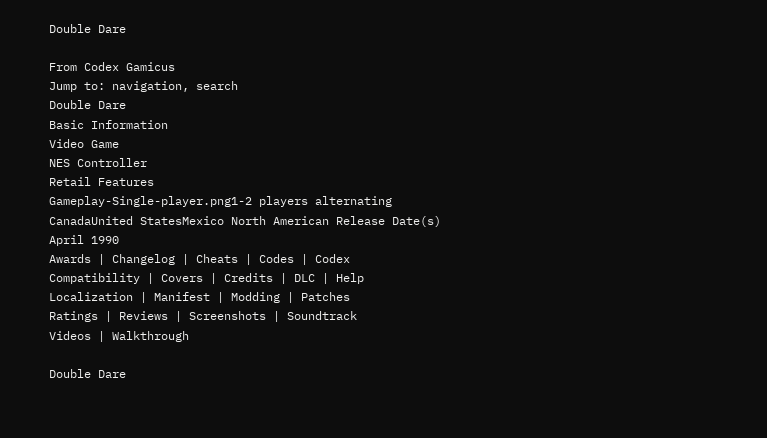Double Dare

From Codex Gamicus
Jump to: navigation, search
Double Dare
Basic Information
Video Game
NES Controller
Retail Features
Gameplay-Single-player.png1-2 players alternating
CanadaUnited StatesMexico North American Release Date(s)
April 1990
Awards | Changelog | Cheats | Codes | Codex
Compatibility | Covers | Credits | DLC | Help
Localization | Manifest | Modding | Patches
Ratings | Reviews | Screenshots | Soundtrack
Videos | Walkthrough

Double Dare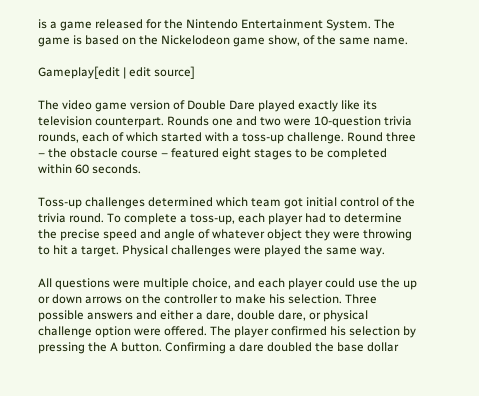is a game released for the Nintendo Entertainment System. The game is based on the Nickelodeon game show, of the same name.

Gameplay[edit | edit source]

The video game version of Double Dare played exactly like its television counterpart. Rounds one and two were 10-question trivia rounds, each of which started with a toss-up challenge. Round three – the obstacle course – featured eight stages to be completed within 60 seconds.

Toss-up challenges determined which team got initial control of the trivia round. To complete a toss-up, each player had to determine the precise speed and angle of whatever object they were throwing to hit a target. Physical challenges were played the same way.

All questions were multiple choice, and each player could use the up or down arrows on the controller to make his selection. Three possible answers and either a dare, double dare, or physical challenge option were offered. The player confirmed his selection by pressing the A button. Confirming a dare doubled the base dollar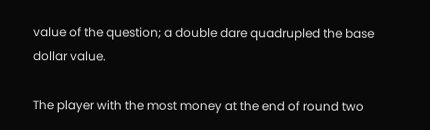value of the question; a double dare quadrupled the base dollar value.

The player with the most money at the end of round two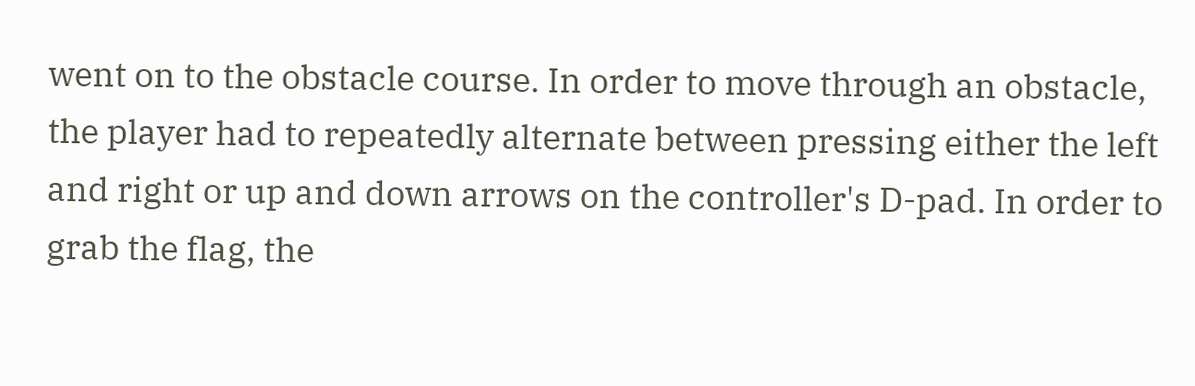went on to the obstacle course. In order to move through an obstacle, the player had to repeatedly alternate between pressing either the left and right or up and down arrows on the controller's D-pad. In order to grab the flag, the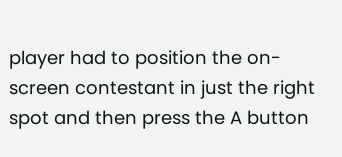player had to position the on-screen contestant in just the right spot and then press the A button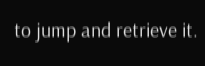to jump and retrieve it.